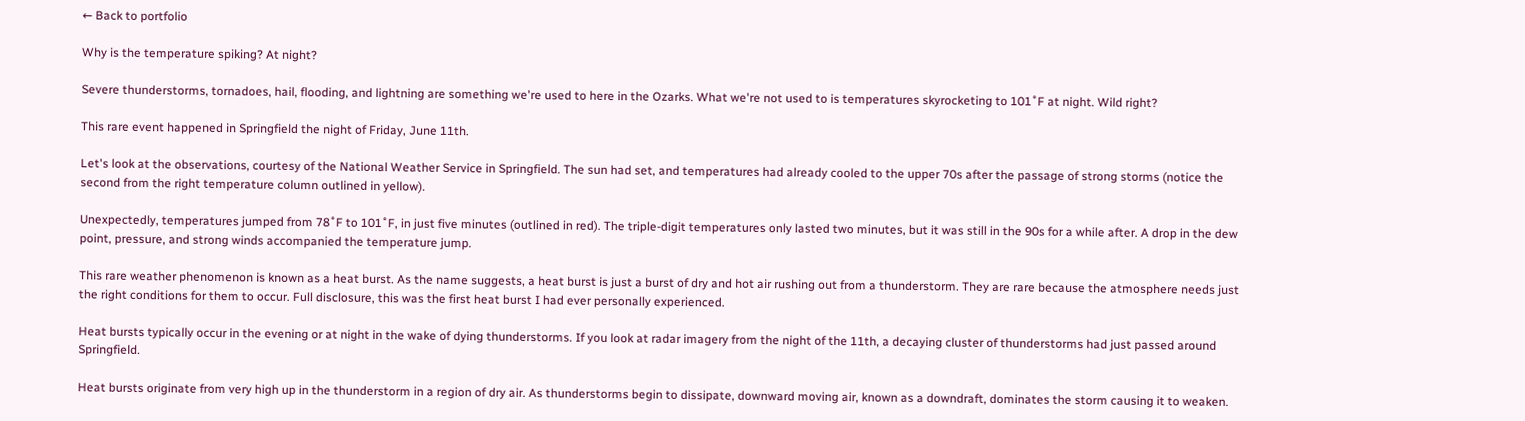← Back to portfolio

Why is the temperature spiking? At night?

Severe thunderstorms, tornadoes, hail, flooding, and lightning are something we're used to here in the Ozarks. What we're not used to is temperatures skyrocketing to 101˚F at night. Wild right?

This rare event happened in Springfield the night of Friday, June 11th.

Let's look at the observations, courtesy of the National Weather Service in Springfield. The sun had set, and temperatures had already cooled to the upper 70s after the passage of strong storms (notice the second from the right temperature column outlined in yellow).

Unexpectedly, temperatures jumped from 78˚F to 101˚F, in just five minutes (outlined in red). The triple-digit temperatures only lasted two minutes, but it was still in the 90s for a while after. A drop in the dew point, pressure, and strong winds accompanied the temperature jump.

This rare weather phenomenon is known as a heat burst. As the name suggests, a heat burst is just a burst of dry and hot air rushing out from a thunderstorm. They are rare because the atmosphere needs just the right conditions for them to occur. Full disclosure, this was the first heat burst I had ever personally experienced.

Heat bursts typically occur in the evening or at night in the wake of dying thunderstorms. If you look at radar imagery from the night of the 11th, a decaying cluster of thunderstorms had just passed around Springfield.

Heat bursts originate from very high up in the thunderstorm in a region of dry air. As thunderstorms begin to dissipate, downward moving air, known as a downdraft, dominates the storm causing it to weaken.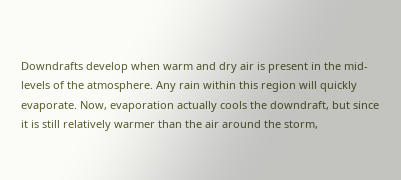Downdrafts develop when warm and dry air is present in the mid-levels of the atmosphere. Any rain within this region will quickly evaporate. Now, evaporation actually cools the downdraft, but since it is still relatively warmer than the air around the storm,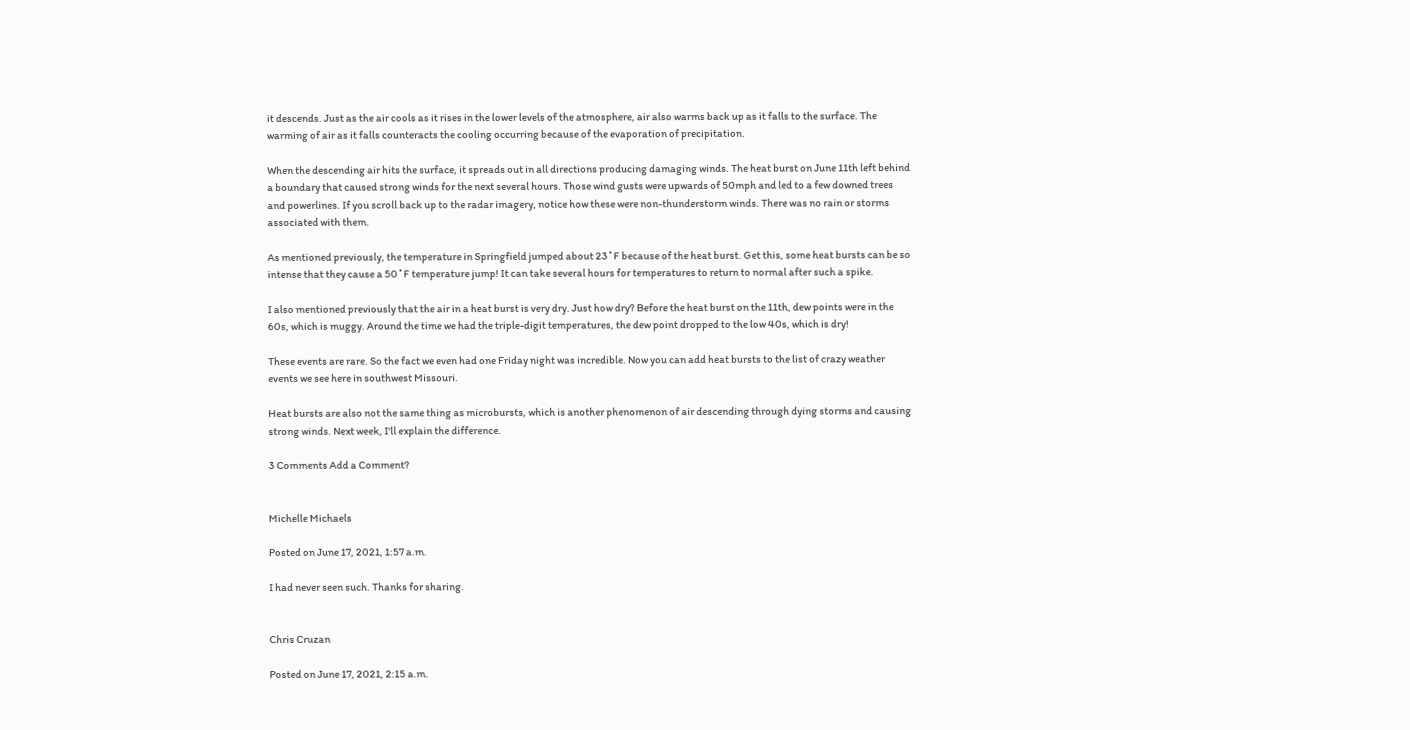it descends. Just as the air cools as it rises in the lower levels of the atmosphere, air also warms back up as it falls to the surface. The warming of air as it falls counteracts the cooling occurring because of the evaporation of precipitation.

When the descending air hits the surface, it spreads out in all directions producing damaging winds. The heat burst on June 11th left behind a boundary that caused strong winds for the next several hours. Those wind gusts were upwards of 50mph and led to a few downed trees and powerlines. If you scroll back up to the radar imagery, notice how these were non-thunderstorm winds. There was no rain or storms associated with them.

As mentioned previously, the temperature in Springfield jumped about 23˚F because of the heat burst. Get this, some heat bursts can be so intense that they cause a 50˚F temperature jump! It can take several hours for temperatures to return to normal after such a spike.

I also mentioned previously that the air in a heat burst is very dry. Just how dry? Before the heat burst on the 11th, dew points were in the 60s, which is muggy. Around the time we had the triple-digit temperatures, the dew point dropped to the low 40s, which is dry!

These events are rare. So the fact we even had one Friday night was incredible. Now you can add heat bursts to the list of crazy weather events we see here in southwest Missouri.

Heat bursts are also not the same thing as microbursts, which is another phenomenon of air descending through dying storms and causing strong winds. Next week, I'll explain the difference.

3 Comments Add a Comment?


Michelle Michaels

Posted on June 17, 2021, 1:57 a.m.

I had never seen such. Thanks for sharing.


Chris Cruzan

Posted on June 17, 2021, 2:15 a.m.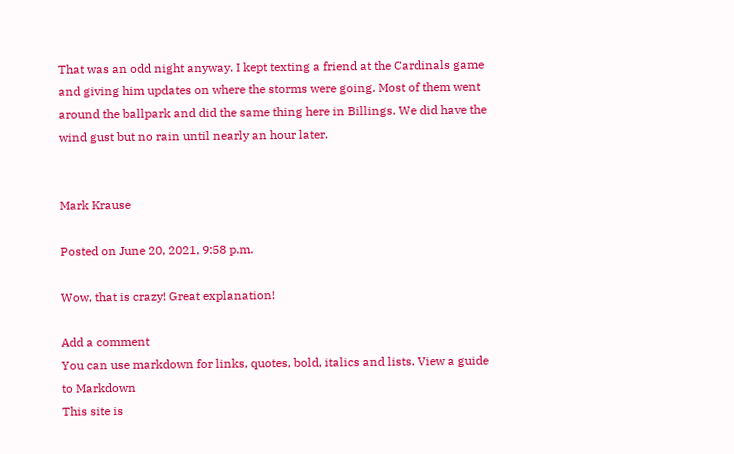That was an odd night anyway. I kept texting a friend at the Cardinals game and giving him updates on where the storms were going. Most of them went around the ballpark and did the same thing here in Billings. We did have the wind gust but no rain until nearly an hour later.


Mark Krause

Posted on June 20, 2021, 9:58 p.m.

Wow, that is crazy! Great explanation!

Add a comment
You can use markdown for links, quotes, bold, italics and lists. View a guide to Markdown
This site is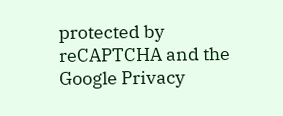protected by reCAPTCHA and the Google Privacy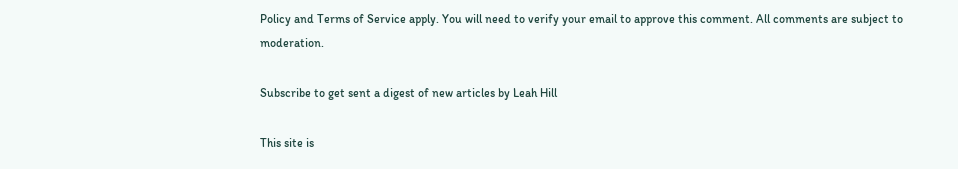Policy and Terms of Service apply. You will need to verify your email to approve this comment. All comments are subject to moderation.

Subscribe to get sent a digest of new articles by Leah Hill

This site is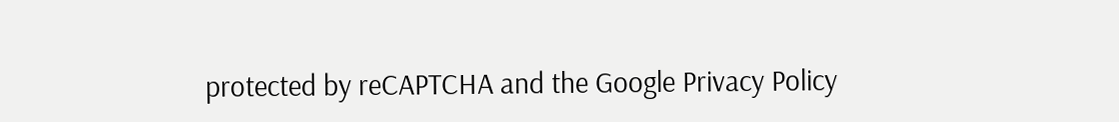protected by reCAPTCHA and the Google Privacy Policy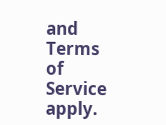and Terms of Service apply.